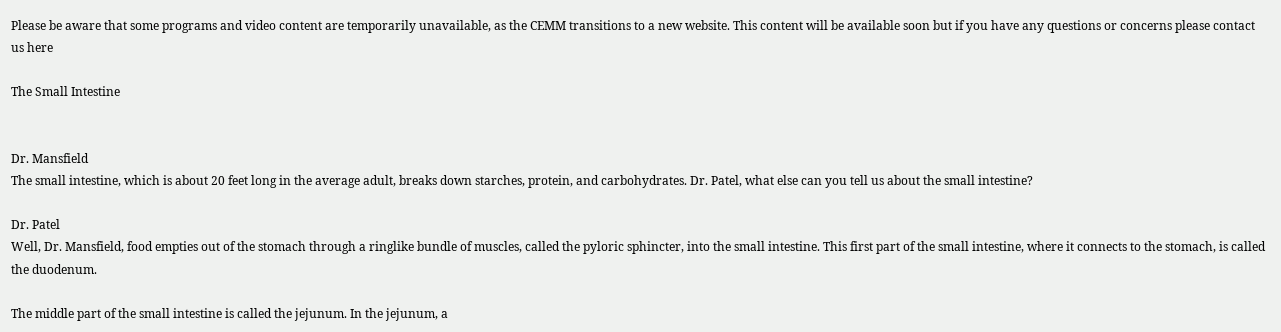Please be aware that some programs and video content are temporarily unavailable, as the CEMM transitions to a new website. This content will be available soon but if you have any questions or concerns please contact us here

The Small Intestine


Dr. Mansfield
The small intestine, which is about 20 feet long in the average adult, breaks down starches, protein, and carbohydrates. Dr. Patel, what else can you tell us about the small intestine?

Dr. Patel
Well, Dr. Mansfield, food empties out of the stomach through a ringlike bundle of muscles, called the pyloric sphincter, into the small intestine. This first part of the small intestine, where it connects to the stomach, is called the duodenum.

The middle part of the small intestine is called the jejunum. In the jejunum, a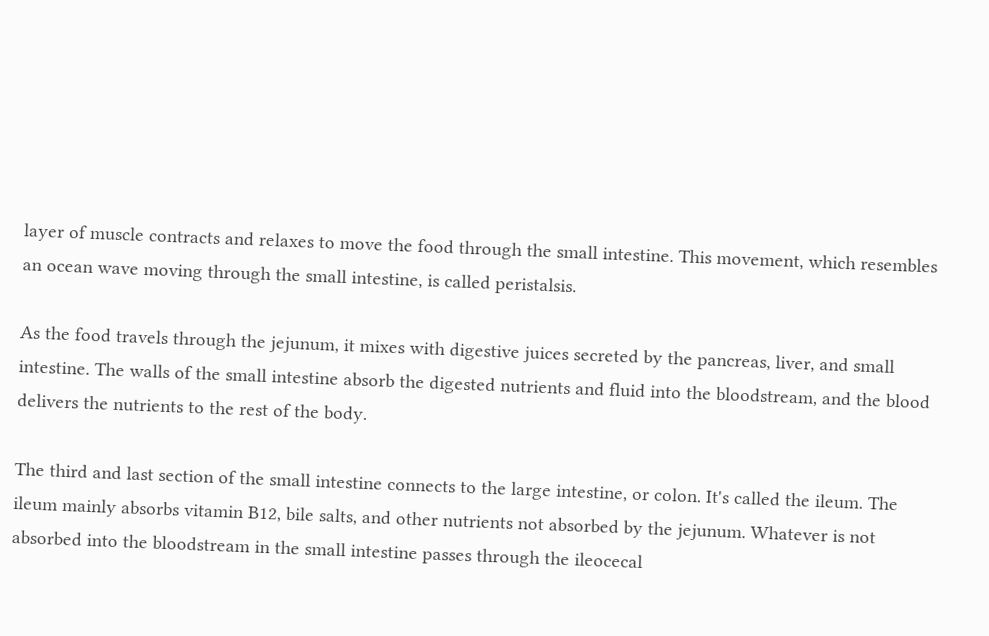layer of muscle contracts and relaxes to move the food through the small intestine. This movement, which resembles an ocean wave moving through the small intestine, is called peristalsis.

As the food travels through the jejunum, it mixes with digestive juices secreted by the pancreas, liver, and small intestine. The walls of the small intestine absorb the digested nutrients and fluid into the bloodstream, and the blood delivers the nutrients to the rest of the body.

The third and last section of the small intestine connects to the large intestine, or colon. It's called the ileum. The ileum mainly absorbs vitamin B12, bile salts, and other nutrients not absorbed by the jejunum. Whatever is not absorbed into the bloodstream in the small intestine passes through the ileocecal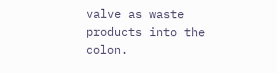valve as waste products into the colon.